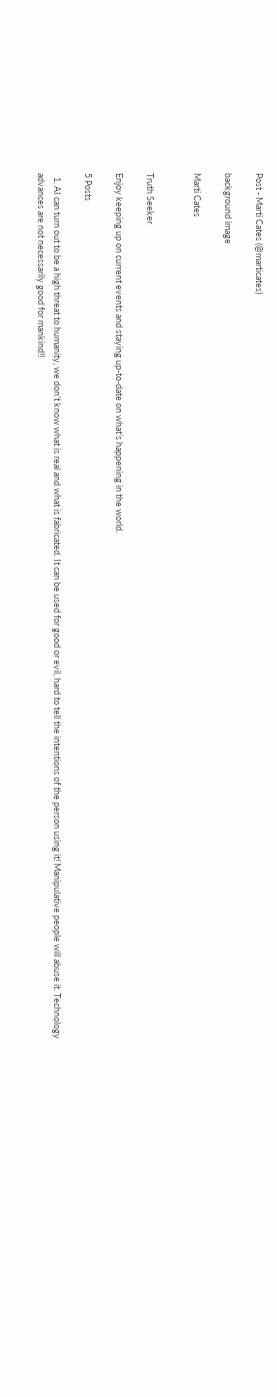Post - Marti Cates (@marticates)

background image

Marti Cates


Truth Seeker

Enjoy keeping up on current events and staying up-to-date on what’s happening in the world.

5 Posts

  1. AI can turn out to be a high threat to humanity, we don’t know what is real and what is fabricated. It can be used for good or evil, hard to tell the intentions of the person using it! Manipulative people will abuse it. Technology advances are not necessarily good for mankind!!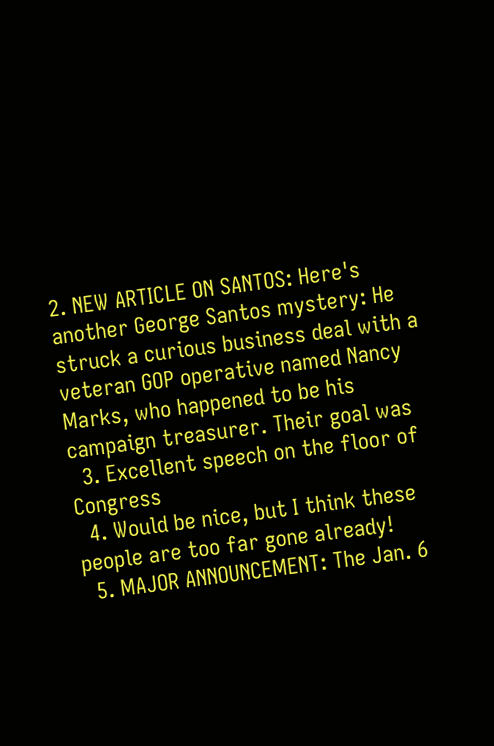2. NEW ARTICLE ON SANTOS: Here's another George Santos mystery: He struck a curious business deal with a veteran GOP operative named Nancy Marks, who happened to be his campaign treasurer. Their goal was
  3. Excellent speech on the floor of Congress
  4. Would be nice, but I think these people are too far gone already!
  5. MAJOR ANNOUNCEMENT: The Jan. 6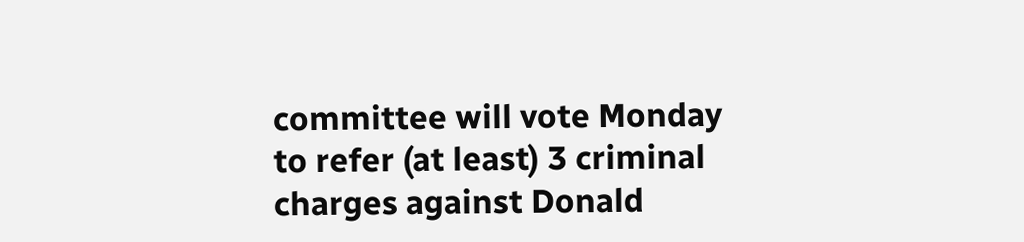committee will vote Monday to refer (at least) 3 criminal charges against Donald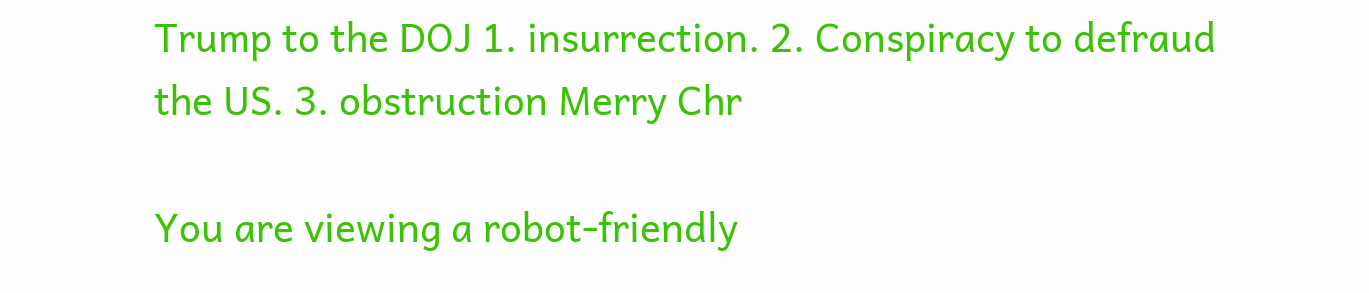Trump to the DOJ 1. insurrection. 2. Conspiracy to defraud the US. 3. obstruction Merry Chr

You are viewing a robot-friendly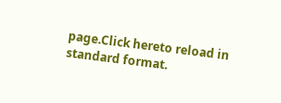page.Click hereto reload in standard format.